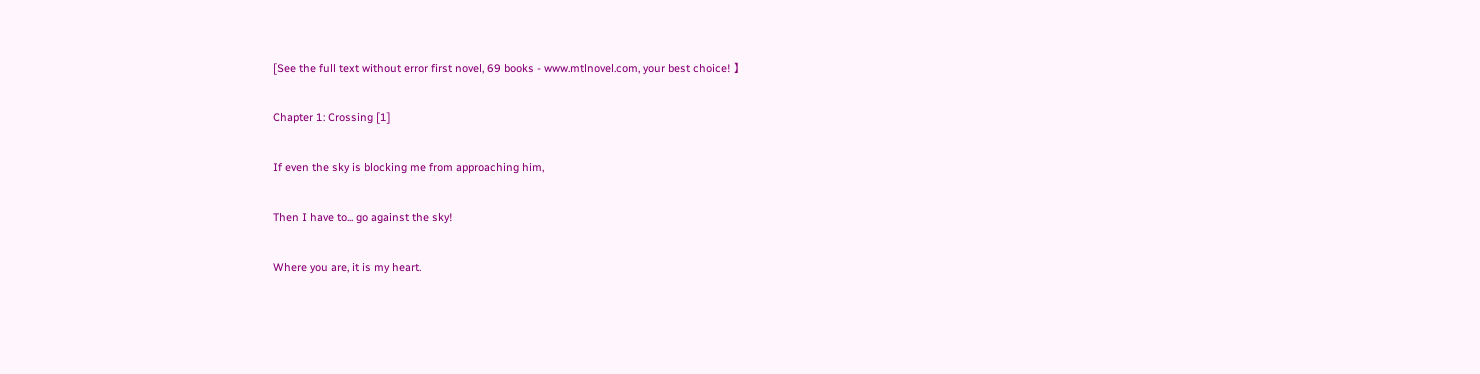[See the full text without error first novel, 69 books - www.mtlnovel.com, your best choice! 】

Chapter 1: Crossing [1]

If even the sky is blocking me from approaching him,

Then I have to... go against the sky!

Where you are, it is my heart.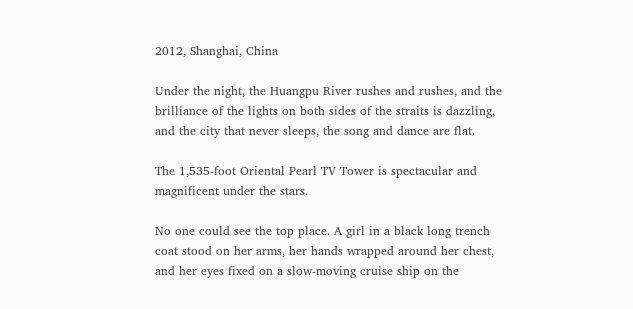2012, Shanghai, China

Under the night, the Huangpu River rushes and rushes, and the brilliance of the lights on both sides of the straits is dazzling, and the city that never sleeps, the song and dance are flat.

The 1,535-foot Oriental Pearl TV Tower is spectacular and magnificent under the stars.

No one could see the top place. A girl in a black long trench coat stood on her arms, her hands wrapped around her chest, and her eyes fixed on a slow-moving cruise ship on the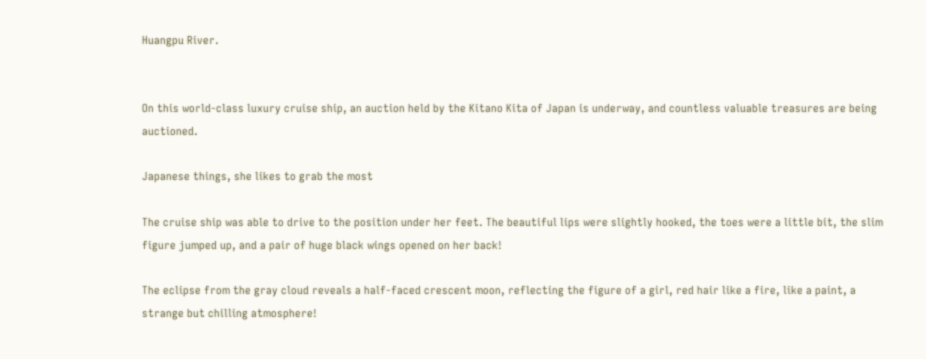Huangpu River.


On this world-class luxury cruise ship, an auction held by the Kitano Kita of Japan is underway, and countless valuable treasures are being auctioned.

Japanese things, she likes to grab the most

The cruise ship was able to drive to the position under her feet. The beautiful lips were slightly hooked, the toes were a little bit, the slim figure jumped up, and a pair of huge black wings opened on her back!

The eclipse from the gray cloud reveals a half-faced crescent moon, reflecting the figure of a girl, red hair like a fire, like a paint, a strange but chilling atmosphere!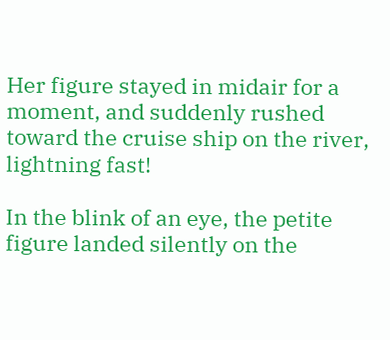Her figure stayed in midair for a moment, and suddenly rushed toward the cruise ship on the river, lightning fast!

In the blink of an eye, the petite figure landed silently on the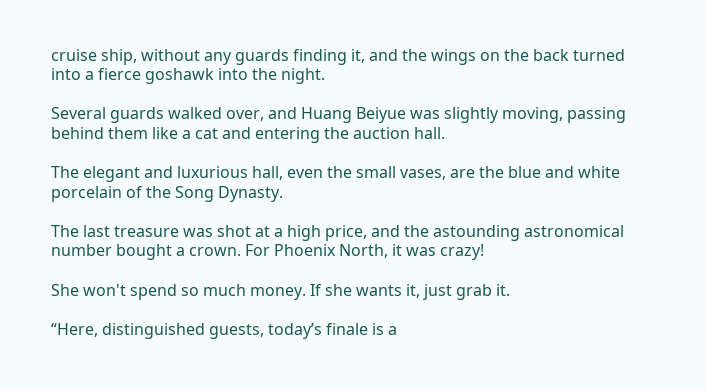cruise ship, without any guards finding it, and the wings on the back turned into a fierce goshawk into the night.

Several guards walked over, and Huang Beiyue was slightly moving, passing behind them like a cat and entering the auction hall.

The elegant and luxurious hall, even the small vases, are the blue and white porcelain of the Song Dynasty.

The last treasure was shot at a high price, and the astounding astronomical number bought a crown. For Phoenix North, it was crazy!

She won't spend so much money. If she wants it, just grab it.

“Here, distinguished guests, today’s finale is a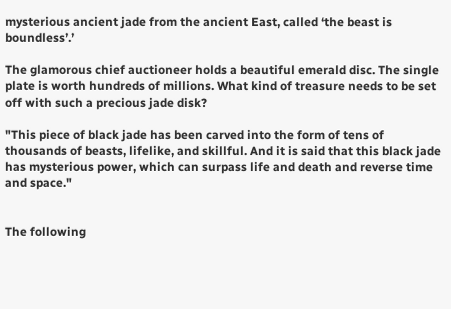mysterious ancient jade from the ancient East, called ‘the beast is boundless’.’

The glamorous chief auctioneer holds a beautiful emerald disc. The single plate is worth hundreds of millions. What kind of treasure needs to be set off with such a precious jade disk?

"This piece of black jade has been carved into the form of tens of thousands of beasts, lifelike, and skillful. And it is said that this black jade has mysterious power, which can surpass life and death and reverse time and space."


The following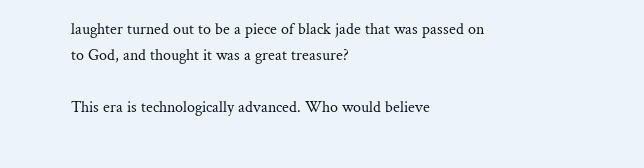laughter turned out to be a piece of black jade that was passed on to God, and thought it was a great treasure?

This era is technologically advanced. Who would believe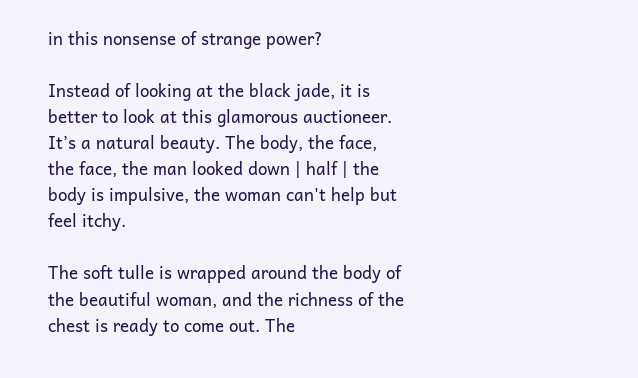in this nonsense of strange power?

Instead of looking at the black jade, it is better to look at this glamorous auctioneer. It’s a natural beauty. The body, the face, the face, the man looked down | half | the body is impulsive, the woman can't help but feel itchy.

The soft tulle is wrapped around the body of the beautiful woman, and the richness of the chest is ready to come out. The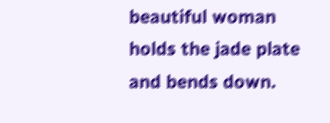beautiful woman holds the jade plate and bends down.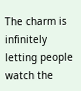The charm is infinitely letting people watch the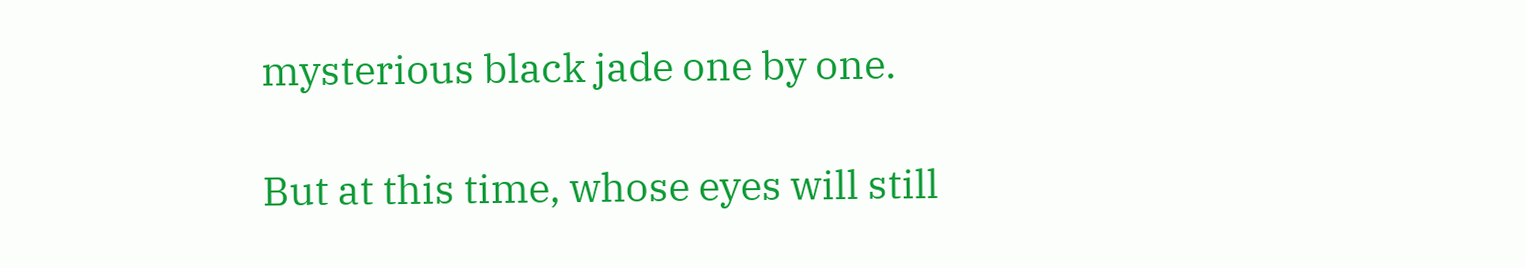mysterious black jade one by one.

But at this time, whose eyes will still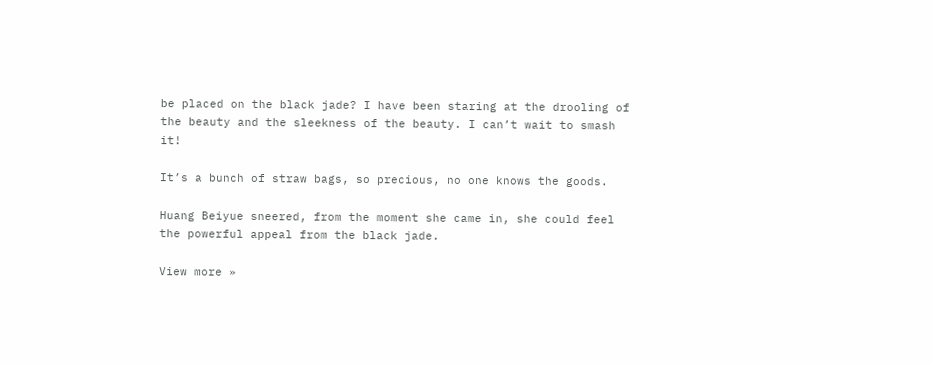be placed on the black jade? I have been staring at the drooling of the beauty and the sleekness of the beauty. I can’t wait to smash it!

It’s a bunch of straw bags, so precious, no one knows the goods.

Huang Beiyue sneered, from the moment she came in, she could feel the powerful appeal from the black jade.

View more »